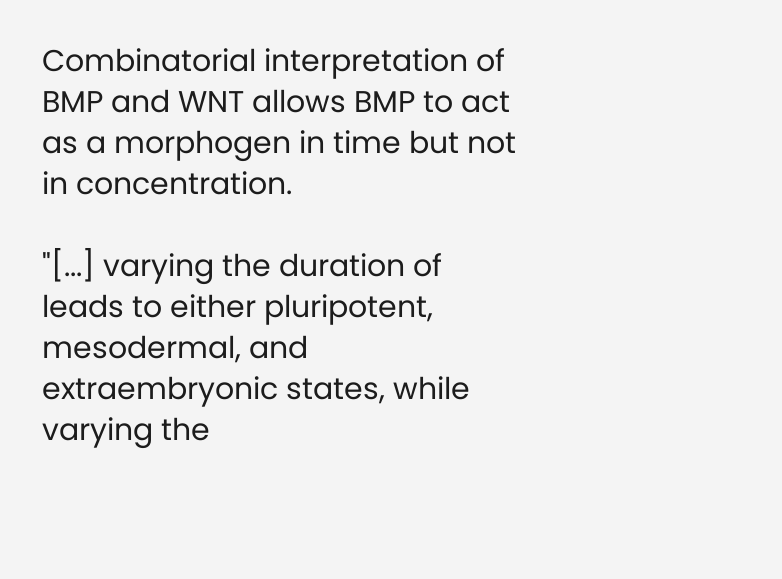Combinatorial interpretation of BMP and WNT allows BMP to act as a morphogen in time but not in concentration.

"[...] varying the duration of leads to either pluripotent, mesodermal, and extraembryonic states, while varying the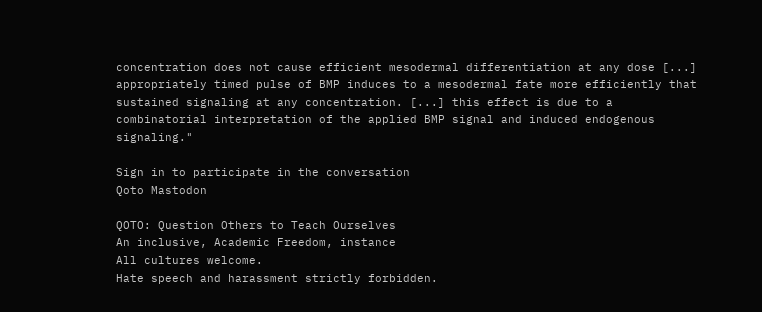concentration does not cause efficient mesodermal differentiation at any dose [...] appropriately timed pulse of BMP induces to a mesodermal fate more efficiently that sustained signaling at any concentration. [...] this effect is due to a combinatorial interpretation of the applied BMP signal and induced endogenous signaling."

Sign in to participate in the conversation
Qoto Mastodon

QOTO: Question Others to Teach Ourselves
An inclusive, Academic Freedom, instance
All cultures welcome.
Hate speech and harassment strictly forbidden.